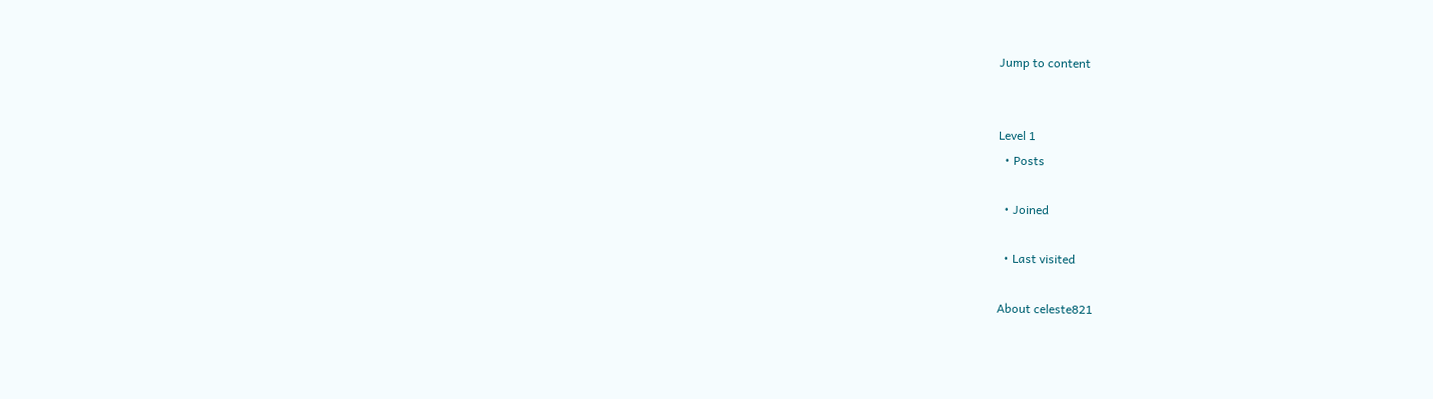Jump to content


Level 1
  • Posts

  • Joined

  • Last visited

About celeste821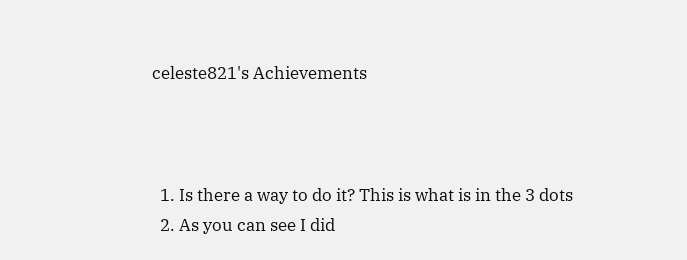celeste821's Achievements



  1. Is there a way to do it? This is what is in the 3 dots
  2. As you can see I did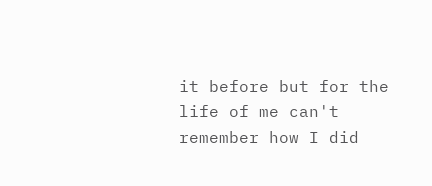it before but for the life of me can't remember how I did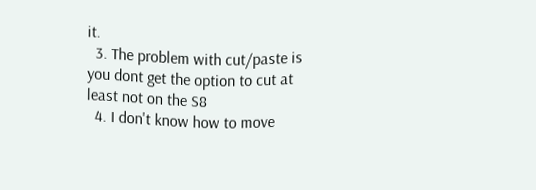it.
  3. The problem with cut/paste is you dont get the option to cut at least not on the S8
  4. I don't know how to move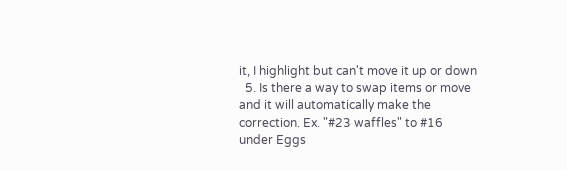it, I highlight but can't move it up or down
  5. Is there a way to swap items or move and it will automatically make the correction. Ex. "#23 waffles" to #16 under Eggs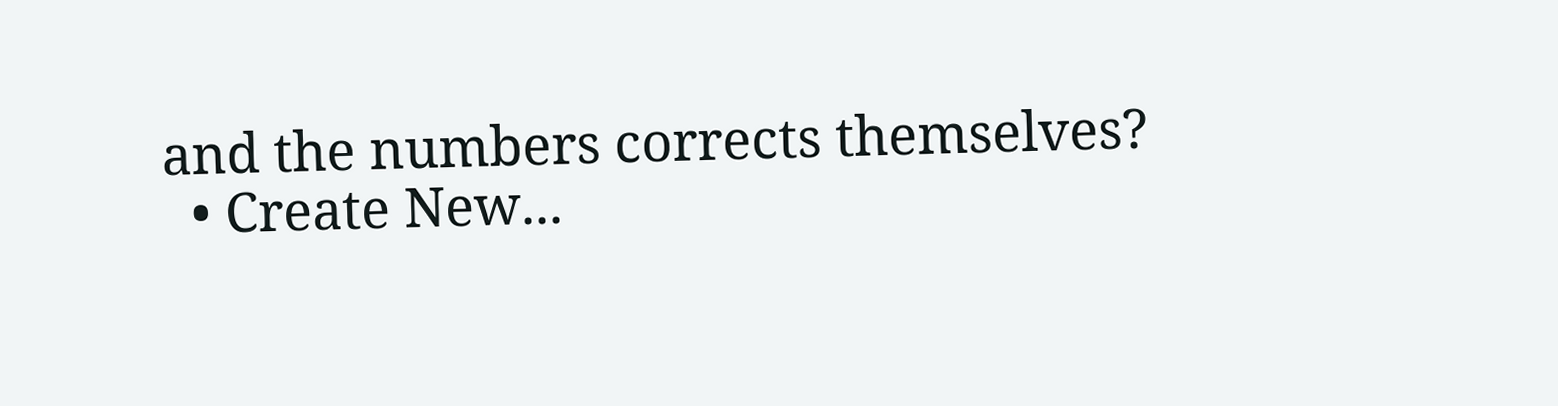and the numbers corrects themselves?
  • Create New...